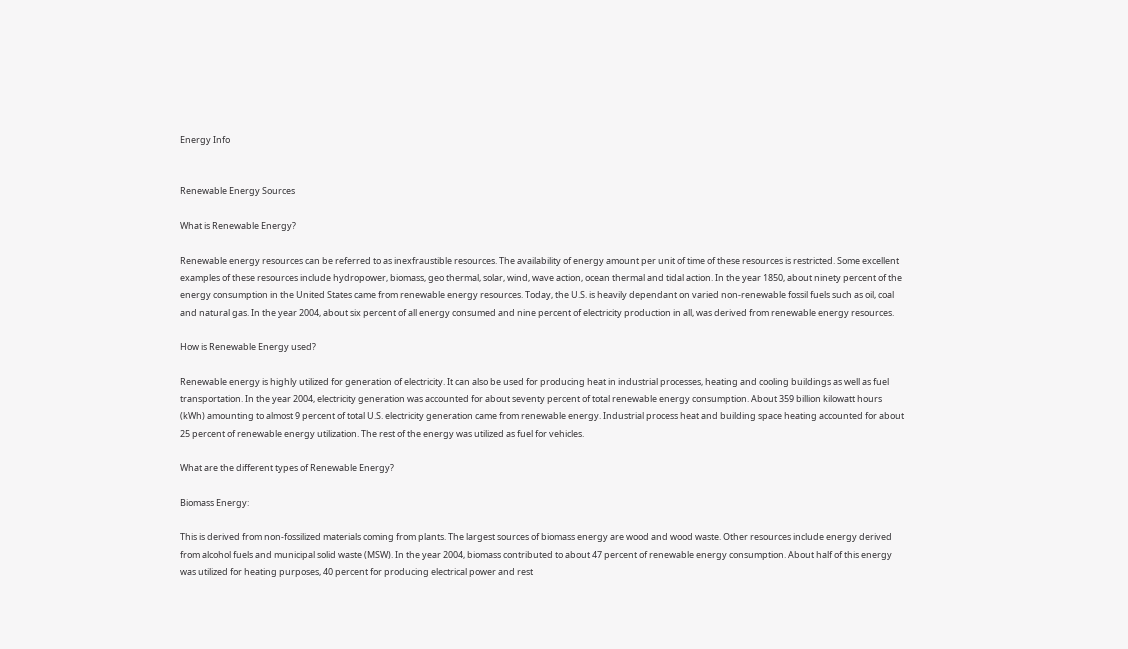Energy Info


Renewable Energy Sources

What is Renewable Energy?

Renewable energy resources can be referred to as inexfraustible resources. The availability of energy amount per unit of time of these resources is restricted. Some excellent examples of these resources include hydropower, biomass, geo thermal, solar, wind, wave action, ocean thermal and tidal action. In the year 1850, about ninety percent of the energy consumption in the United States came from renewable energy resources. Today, the U.S. is heavily dependant on varied non-renewable fossil fuels such as oil, coal and natural gas. In the year 2004, about six percent of all energy consumed and nine percent of electricity production in all, was derived from renewable energy resources.

How is Renewable Energy used?

Renewable energy is highly utilized for generation of electricity. It can also be used for producing heat in industrial processes, heating and cooling buildings as well as fuel transportation. In the year 2004, electricity generation was accounted for about seventy percent of total renewable energy consumption. About 359 billion kilowatt hours (kWh) amounting to almost 9 percent of total U.S. electricity generation came from renewable energy. Industrial process heat and building space heating accounted for about 25 percent of renewable energy utilization. The rest of the energy was utilized as fuel for vehicles.

What are the different types of Renewable Energy?

Biomass Energy:

This is derived from non-fossilized materials coming from plants. The largest sources of biomass energy are wood and wood waste. Other resources include energy derived from alcohol fuels and municipal solid waste (MSW). In the year 2004, biomass contributed to about 47 percent of renewable energy consumption. About half of this energy was utilized for heating purposes, 40 percent for producing electrical power and rest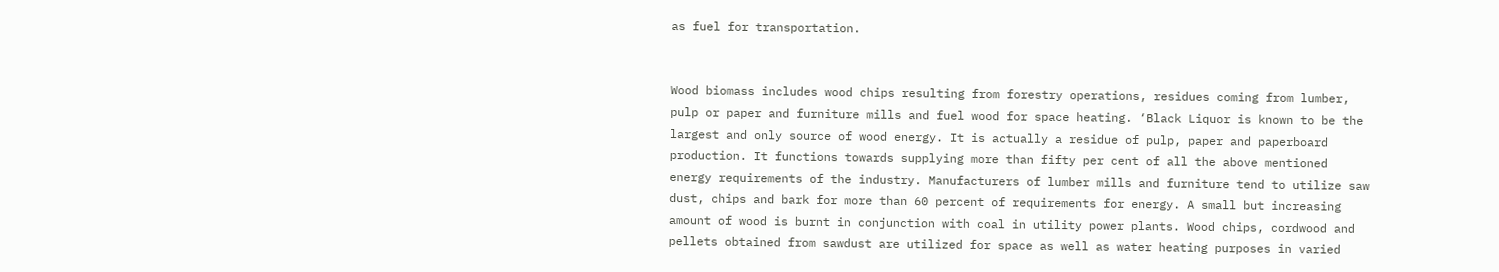as fuel for transportation.


Wood biomass includes wood chips resulting from forestry operations, residues coming from lumber, pulp or paper and furniture mills and fuel wood for space heating. ‘Black Liquor is known to be the largest and only source of wood energy. It is actually a residue of pulp, paper and paperboard production. It functions towards supplying more than fifty per cent of all the above mentioned energy requirements of the industry. Manufacturers of lumber mills and furniture tend to utilize saw dust, chips and bark for more than 60 percent of requirements for energy. A small but increasing amount of wood is burnt in conjunction with coal in utility power plants. Wood chips, cordwood and pellets obtained from sawdust are utilized for space as well as water heating purposes in varied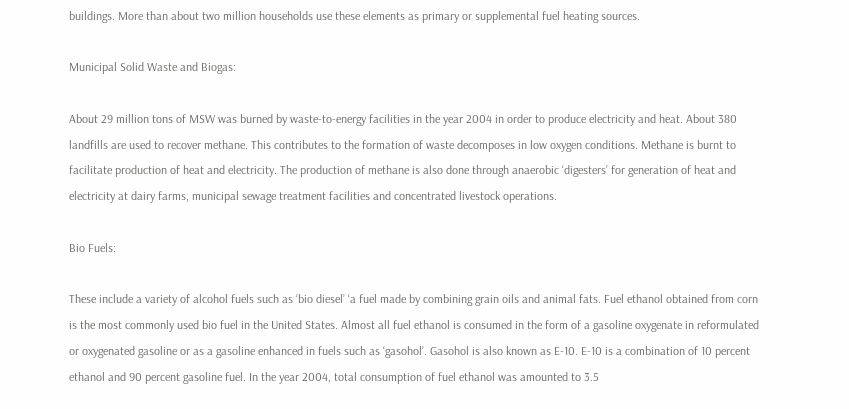buildings. More than about two million households use these elements as primary or supplemental fuel heating sources.

Municipal Solid Waste and Biogas:

About 29 million tons of MSW was burned by waste-to-energy facilities in the year 2004 in order to produce electricity and heat. About 380 landfills are used to recover methane. This contributes to the formation of waste decomposes in low oxygen conditions. Methane is burnt to facilitate production of heat and electricity. The production of methane is also done through anaerobic ‘digesters’ for generation of heat and electricity at dairy farms, municipal sewage treatment facilities and concentrated livestock operations.

Bio Fuels:

These include a variety of alcohol fuels such as ‘bio diesel’ ‘a fuel made by combining grain oils and animal fats. Fuel ethanol obtained from corn is the most commonly used bio fuel in the United States. Almost all fuel ethanol is consumed in the form of a gasoline oxygenate in reformulated or oxygenated gasoline or as a gasoline enhanced in fuels such as ‘gasohol’. Gasohol is also known as E-10. E-10 is a combination of 10 percent ethanol and 90 percent gasoline fuel. In the year 2004, total consumption of fuel ethanol was amounted to 3.5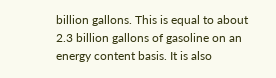billion gallons. This is equal to about 2.3 billion gallons of gasoline on an energy content basis. It is also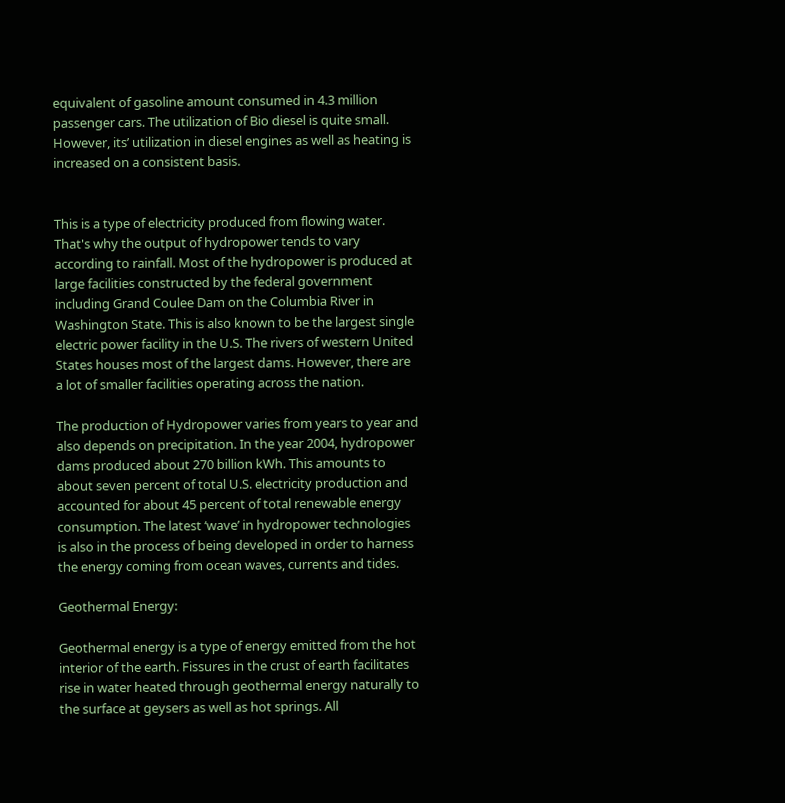equivalent of gasoline amount consumed in 4.3 million passenger cars. The utilization of Bio diesel is quite small. However, its’ utilization in diesel engines as well as heating is increased on a consistent basis.


This is a type of electricity produced from flowing water. That's why the output of hydropower tends to vary according to rainfall. Most of the hydropower is produced at large facilities constructed by the federal government including Grand Coulee Dam on the Columbia River in Washington State. This is also known to be the largest single electric power facility in the U.S. The rivers of western United States houses most of the largest dams. However, there are a lot of smaller facilities operating across the nation.

The production of Hydropower varies from years to year and also depends on precipitation. In the year 2004, hydropower dams produced about 270 billion kWh. This amounts to about seven percent of total U.S. electricity production and accounted for about 45 percent of total renewable energy consumption. The latest ‘wave’ in hydropower technologies is also in the process of being developed in order to harness the energy coming from ocean waves, currents and tides.

Geothermal Energy:

Geothermal energy is a type of energy emitted from the hot interior of the earth. Fissures in the crust of earth facilitates rise in water heated through geothermal energy naturally to the surface at geysers as well as hot springs. All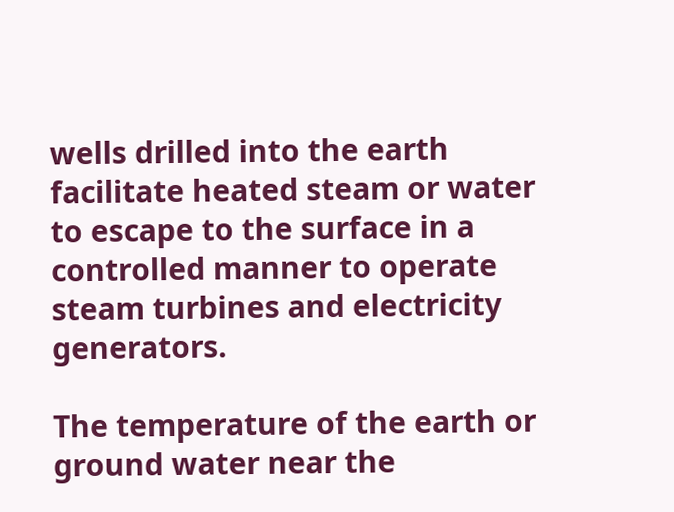wells drilled into the earth facilitate heated steam or water to escape to the surface in a controlled manner to operate steam turbines and electricity generators.

The temperature of the earth or ground water near the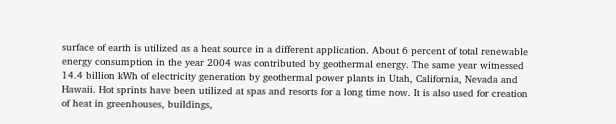surface of earth is utilized as a heat source in a different application. About 6 percent of total renewable energy consumption in the year 2004 was contributed by geothermal energy. The same year witnessed 14.4 billion kWh of electricity generation by geothermal power plants in Utah, California, Nevada and Hawaii. Hot sprints have been utilized at spas and resorts for a long time now. It is also used for creation of heat in greenhouses, buildings,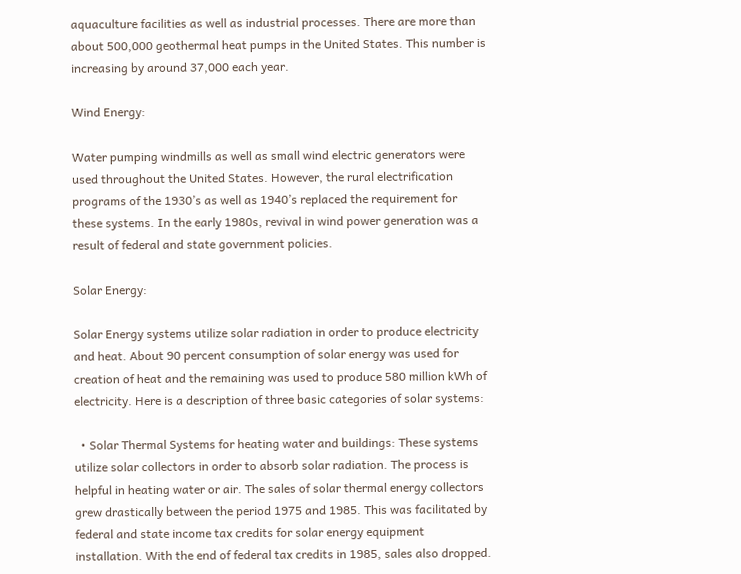aquaculture facilities as well as industrial processes. There are more than about 500,000 geothermal heat pumps in the United States. This number is increasing by around 37,000 each year.

Wind Energy:

Water pumping windmills as well as small wind electric generators were used throughout the United States. However, the rural electrification programs of the 1930’s as well as 1940’s replaced the requirement for these systems. In the early 1980s, revival in wind power generation was a result of federal and state government policies.

Solar Energy:

Solar Energy systems utilize solar radiation in order to produce electricity and heat. About 90 percent consumption of solar energy was used for creation of heat and the remaining was used to produce 580 million kWh of electricity. Here is a description of three basic categories of solar systems:

  • Solar Thermal Systems for heating water and buildings: These systems utilize solar collectors in order to absorb solar radiation. The process is helpful in heating water or air. The sales of solar thermal energy collectors grew drastically between the period 1975 and 1985. This was facilitated by federal and state income tax credits for solar energy equipment installation. With the end of federal tax credits in 1985, sales also dropped.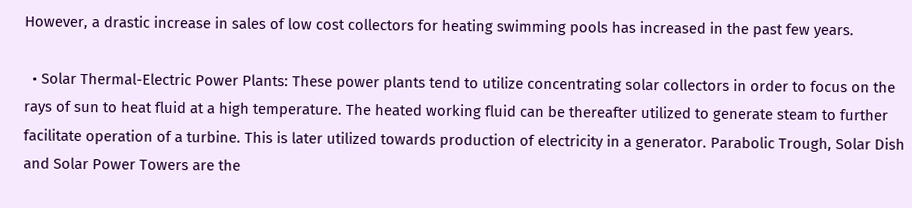However, a drastic increase in sales of low cost collectors for heating swimming pools has increased in the past few years.

  • Solar Thermal-Electric Power Plants: These power plants tend to utilize concentrating solar collectors in order to focus on the rays of sun to heat fluid at a high temperature. The heated working fluid can be thereafter utilized to generate steam to further facilitate operation of a turbine. This is later utilized towards production of electricity in a generator. Parabolic Trough, Solar Dish and Solar Power Towers are the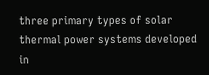three primary types of solar thermal power systems developed in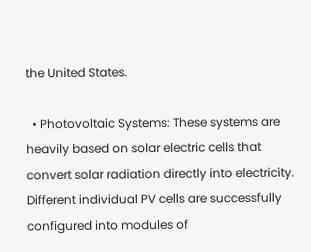the United States.

  • Photovoltaic Systems: These systems are heavily based on solar electric cells that convert solar radiation directly into electricity. Different individual PV cells are successfully configured into modules of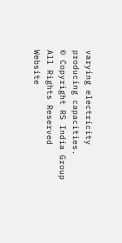varying electricity producing capacities.
© Copyright RS India Group All Rights Reserved Website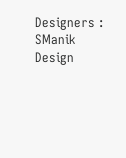Designers : SManik Design